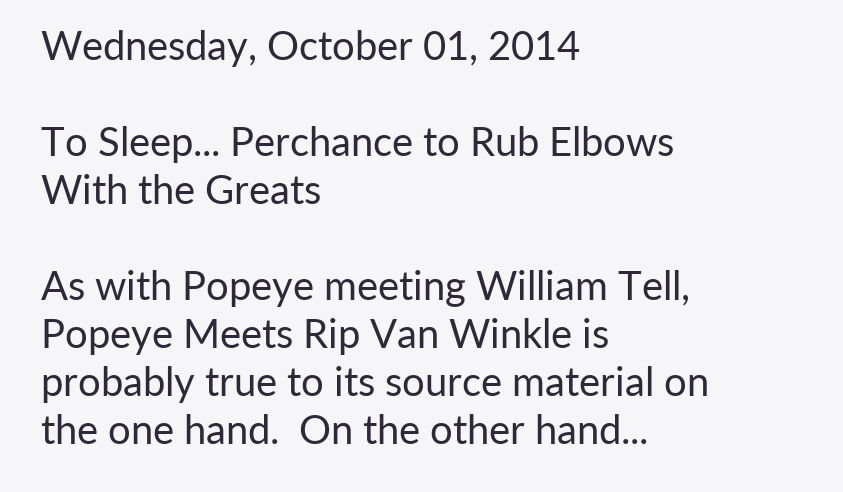Wednesday, October 01, 2014

To Sleep... Perchance to Rub Elbows With the Greats

As with Popeye meeting William Tell, Popeye Meets Rip Van Winkle is probably true to its source material on the one hand.  On the other hand...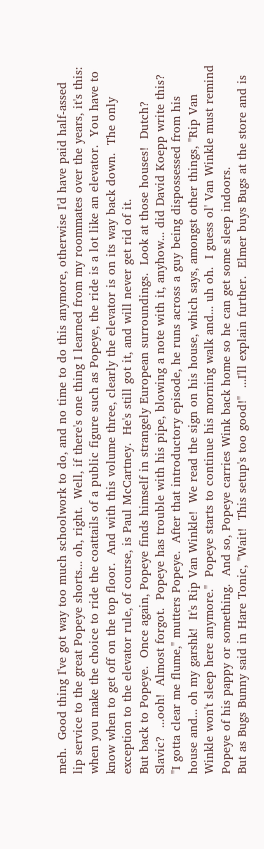meh.  Good thing I've got way too much schoolwork to do, and no time to do this anymore, otherwise I'd have paid half-assed lip service to the great Popeye shorts... oh, right.  Well, if there's one thing I learned from my roommates over the years, it's this: when you make the choice to ride the coattails of a public figure such as Popeye, the ride is a lot like an elevator.  You have to know when to get off on the top floor.  And with this volume three, clearly the elevator is on its way back down.  The only exception to the elevator rule, of course, is Paul McCartney.  He's still got it, and will never get rid of it.
But back to Popeye.  Once again, Popeye finds himself in strangely European surroundings.  Look at those houses!  Dutch?  Slavic?  ...ooh!  Almost forgot.  Popeye has trouble with his pipe, blowing a note with it, anyhow... did David Koepp write this?  "I gotta clear me flume," mutters Popeye.  After that introductory episode, he runs across a guy being dispossessed from his house and... oh my garshk!  It's Rip Van Winkle!  We read the sign on his house, which says, amongst other things, "Rip Van Winkle won't sleep here anymore."  Popeye starts to continue his morning walk and... uh oh.  I guess ol' Van Winkle must remind Popeye of his pappy or something.  And so, Popeye carries Wink back home so he can get some sleep indoors.
But as Bugs Bunny said in Hare Tonic, "Wait!  This setup's too good!"  ...I'll explain further.  Elmer buys Bugs at the store and is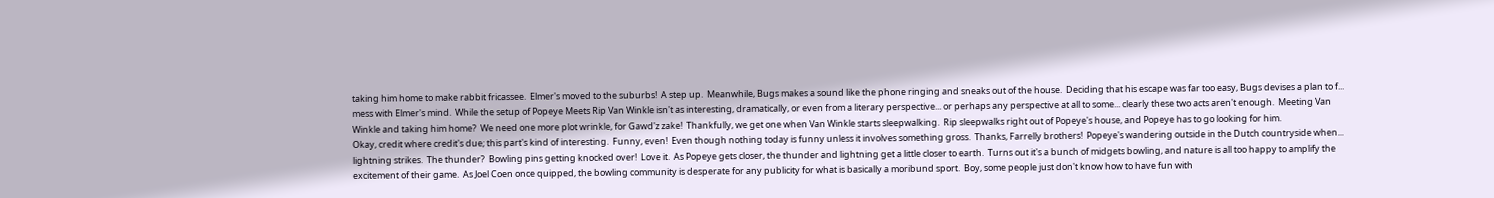taking him home to make rabbit fricassee.  Elmer's moved to the suburbs!  A step up.  Meanwhile, Bugs makes a sound like the phone ringing and sneaks out of the house.  Deciding that his escape was far too easy, Bugs devises a plan to f... mess with Elmer's mind.  While the setup of Popeye Meets Rip Van Winkle isn't as interesting, dramatically, or even from a literary perspective... or perhaps any perspective at all to some... clearly these two acts aren't enough.  Meeting Van Winkle and taking him home?  We need one more plot wrinkle, for Gawd'z zake!  Thankfully, we get one when Van Winkle starts sleepwalking.  Rip sleepwalks right out of Popeye's house, and Popeye has to go looking for him.
Okay, credit where credit's due; this part's kind of interesting.  Funny, even!  Even though nothing today is funny unless it involves something gross.  Thanks, Farrelly brothers!  Popeye's wandering outside in the Dutch countryside when... lightning strikes.  The thunder?  Bowling pins getting knocked over!  Love it.  As Popeye gets closer, the thunder and lightning get a little closer to earth.  Turns out it's a bunch of midgets bowling, and nature is all too happy to amplify the excitement of their game.  As Joel Coen once quipped, the bowling community is desperate for any publicity for what is basically a moribund sport.  Boy, some people just don't know how to have fun with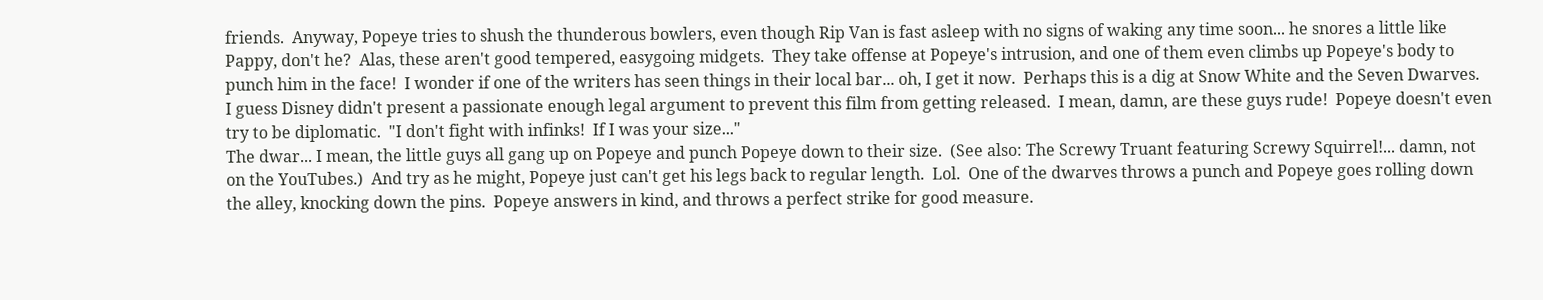friends.  Anyway, Popeye tries to shush the thunderous bowlers, even though Rip Van is fast asleep with no signs of waking any time soon... he snores a little like Pappy, don't he?  Alas, these aren't good tempered, easygoing midgets.  They take offense at Popeye's intrusion, and one of them even climbs up Popeye's body to punch him in the face!  I wonder if one of the writers has seen things in their local bar... oh, I get it now.  Perhaps this is a dig at Snow White and the Seven Dwarves.  I guess Disney didn't present a passionate enough legal argument to prevent this film from getting released.  I mean, damn, are these guys rude!  Popeye doesn't even try to be diplomatic.  "I don't fight with infinks!  If I was your size..."
The dwar... I mean, the little guys all gang up on Popeye and punch Popeye down to their size.  (See also: The Screwy Truant featuring Screwy Squirrel!... damn, not on the YouTubes.)  And try as he might, Popeye just can't get his legs back to regular length.  Lol.  One of the dwarves throws a punch and Popeye goes rolling down the alley, knocking down the pins.  Popeye answers in kind, and throws a perfect strike for good measure.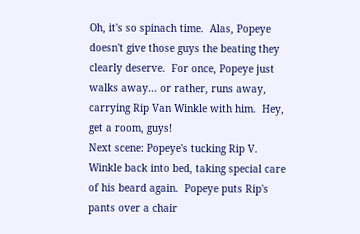Oh, it's so spinach time.  Alas, Popeye doesn't give those guys the beating they clearly deserve.  For once, Popeye just walks away... or rather, runs away, carrying Rip Van Winkle with him.  Hey, get a room, guys!
Next scene: Popeye's tucking Rip V. Winkle back into bed, taking special care of his beard again.  Popeye puts Rip's pants over a chair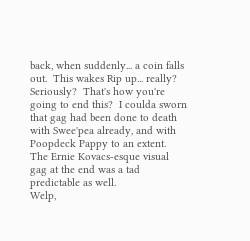back, when suddenly... a coin falls out.  This wakes Rip up... really?  Seriously?  That's how you're going to end this?  I coulda sworn that gag had been done to death with Swee'pea already, and with Poopdeck Pappy to an extent.  The Ernie Kovacs-esque visual gag at the end was a tad predictable as well.
Welp,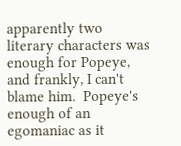apparently two literary characters was enough for Popeye, and frankly, I can't blame him.  Popeye's enough of an egomaniac as it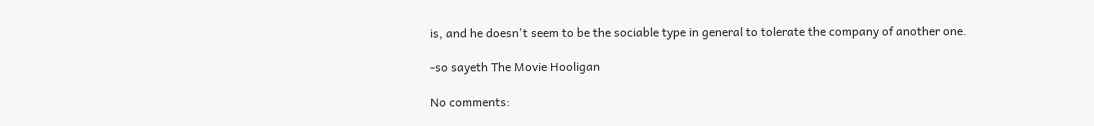is, and he doesn't seem to be the sociable type in general to tolerate the company of another one.

-so sayeth The Movie Hooligan

No comments: